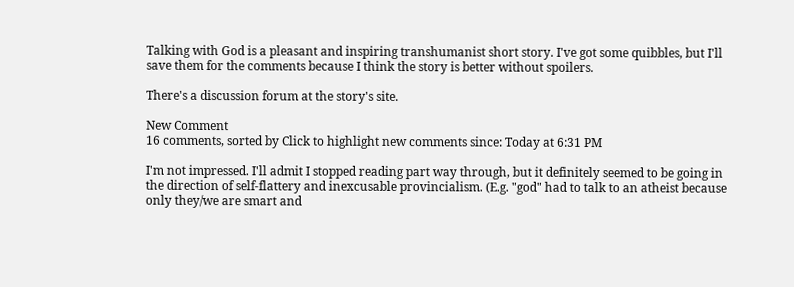Talking with God is a pleasant and inspiring transhumanist short story. I've got some quibbles, but I'll save them for the comments because I think the story is better without spoilers.

There's a discussion forum at the story's site.

New Comment
16 comments, sorted by Click to highlight new comments since: Today at 6:31 PM

I'm not impressed. I'll admit I stopped reading part way through, but it definitely seemed to be going in the direction of self-flattery and inexcusable provincialism. (E.g. "god" had to talk to an atheist because only they/we are smart and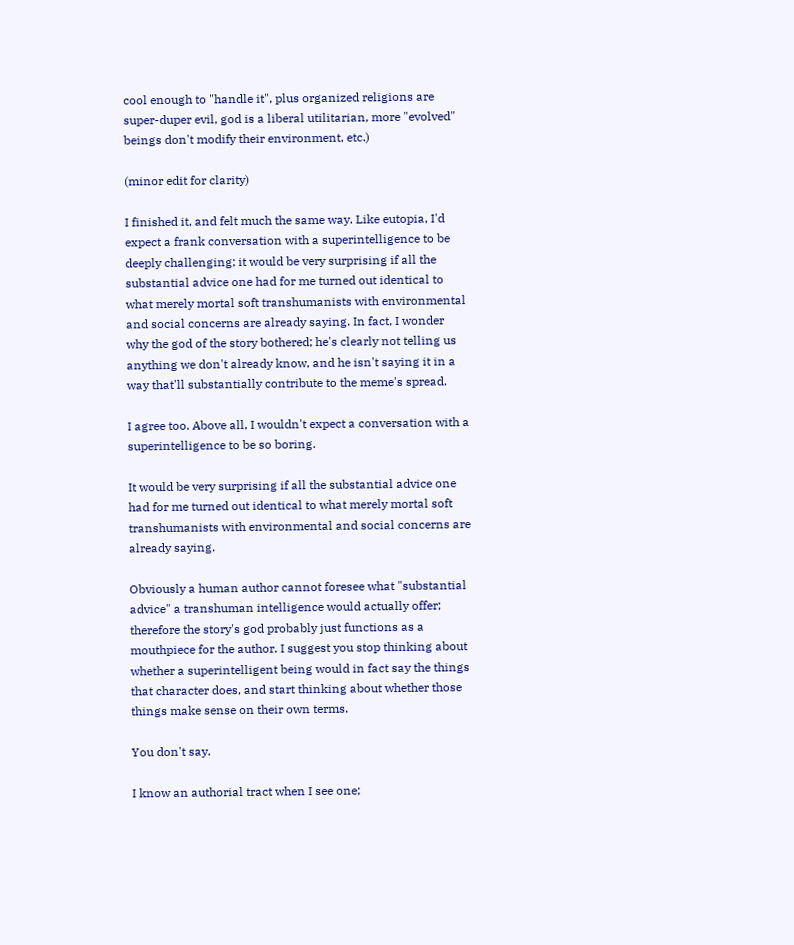cool enough to "handle it", plus organized religions are super-duper evil, god is a liberal utilitarian, more "evolved" beings don't modify their environment, etc.)

(minor edit for clarity)

I finished it, and felt much the same way. Like eutopia, I'd expect a frank conversation with a superintelligence to be deeply challenging; it would be very surprising if all the substantial advice one had for me turned out identical to what merely mortal soft transhumanists with environmental and social concerns are already saying. In fact, I wonder why the god of the story bothered; he's clearly not telling us anything we don't already know, and he isn't saying it in a way that'll substantially contribute to the meme's spread.

I agree too. Above all, I wouldn't expect a conversation with a superintelligence to be so boring.

It would be very surprising if all the substantial advice one had for me turned out identical to what merely mortal soft transhumanists with environmental and social concerns are already saying.

Obviously a human author cannot foresee what "substantial advice" a transhuman intelligence would actually offer; therefore the story's god probably just functions as a mouthpiece for the author. I suggest you stop thinking about whether a superintelligent being would in fact say the things that character does, and start thinking about whether those things make sense on their own terms.

You don't say.

I know an authorial tract when I see one;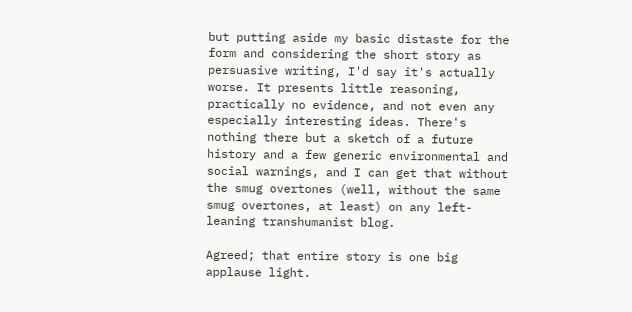but putting aside my basic distaste for the form and considering the short story as persuasive writing, I'd say it's actually worse. It presents little reasoning, practically no evidence, and not even any especially interesting ideas. There's nothing there but a sketch of a future history and a few generic environmental and social warnings, and I can get that without the smug overtones (well, without the same smug overtones, at least) on any left-leaning transhumanist blog.

Agreed; that entire story is one big applause light.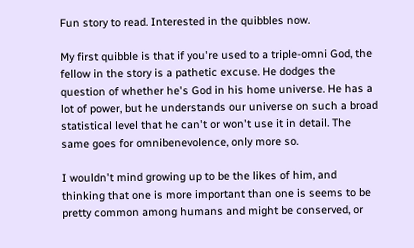Fun story to read. Interested in the quibbles now.

My first quibble is that if you're used to a triple-omni God, the fellow in the story is a pathetic excuse. He dodges the question of whether he's God in his home universe. He has a lot of power, but he understands our universe on such a broad statistical level that he can't or won't use it in detail. The same goes for omnibenevolence, only more so.

I wouldn't mind growing up to be the likes of him, and thinking that one is more important than one is seems to be pretty common among humans and might be conserved, or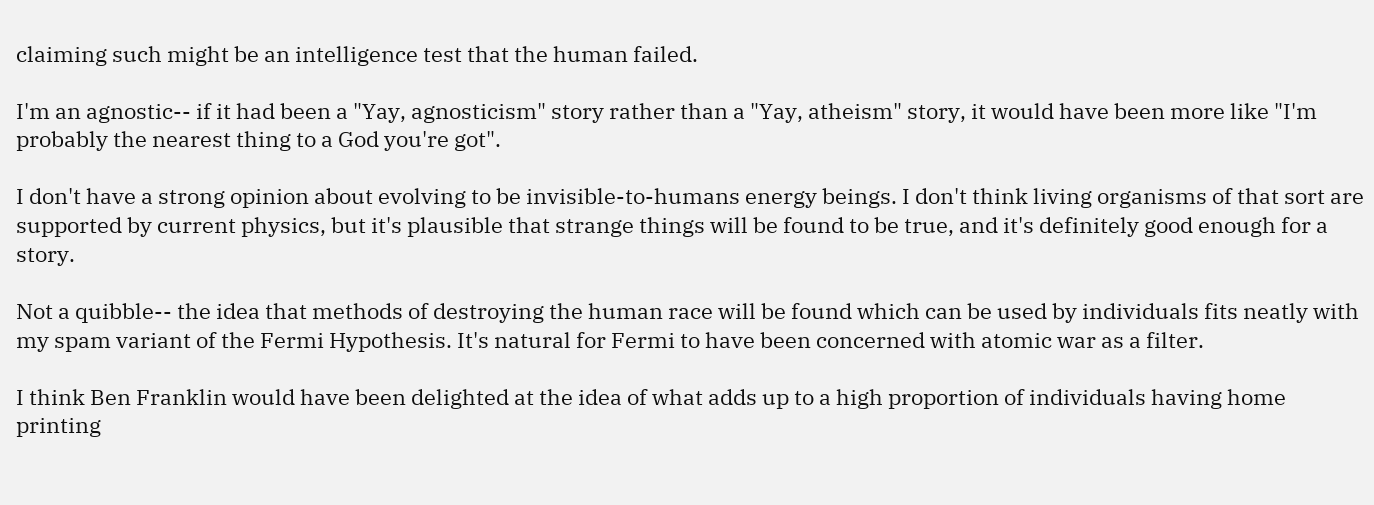claiming such might be an intelligence test that the human failed.

I'm an agnostic-- if it had been a "Yay, agnosticism" story rather than a "Yay, atheism" story, it would have been more like "I'm probably the nearest thing to a God you're got".

I don't have a strong opinion about evolving to be invisible-to-humans energy beings. I don't think living organisms of that sort are supported by current physics, but it's plausible that strange things will be found to be true, and it's definitely good enough for a story.

Not a quibble-- the idea that methods of destroying the human race will be found which can be used by individuals fits neatly with my spam variant of the Fermi Hypothesis. It's natural for Fermi to have been concerned with atomic war as a filter.

I think Ben Franklin would have been delighted at the idea of what adds up to a high proportion of individuals having home printing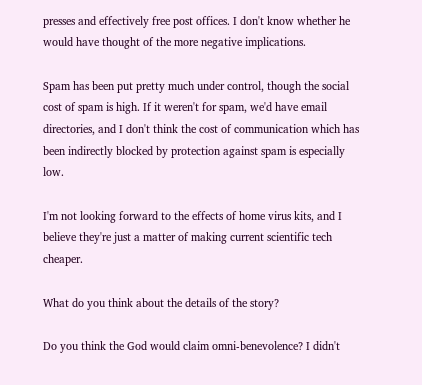presses and effectively free post offices. I don't know whether he would have thought of the more negative implications.

Spam has been put pretty much under control, though the social cost of spam is high. If it weren't for spam, we'd have email directories, and I don't think the cost of communication which has been indirectly blocked by protection against spam is especially low.

I'm not looking forward to the effects of home virus kits, and I believe they're just a matter of making current scientific tech cheaper.

What do you think about the details of the story?

Do you think the God would claim omni-benevolence? I didn't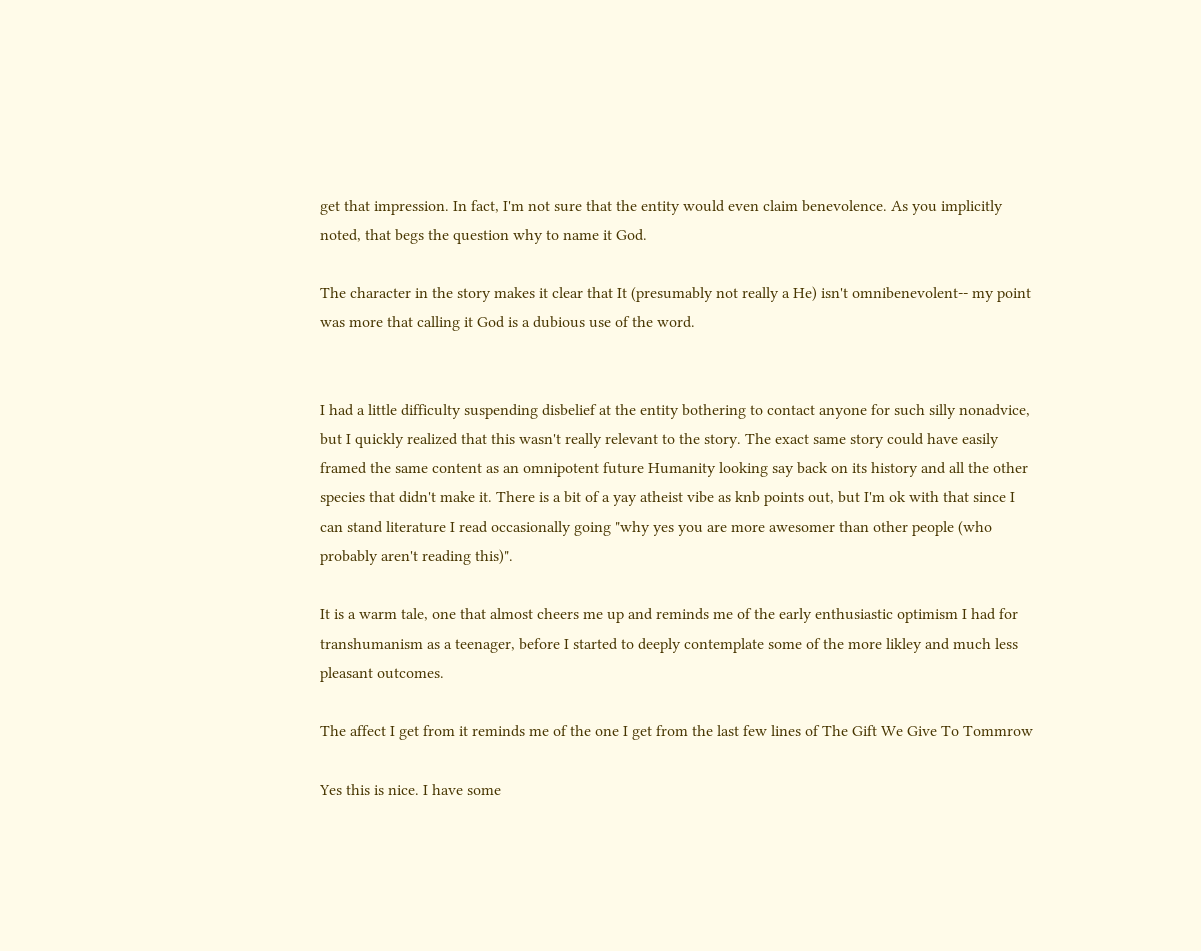get that impression. In fact, I'm not sure that the entity would even claim benevolence. As you implicitly noted, that begs the question why to name it God.

The character in the story makes it clear that It (presumably not really a He) isn't omnibenevolent-- my point was more that calling it God is a dubious use of the word.


I had a little difficulty suspending disbelief at the entity bothering to contact anyone for such silly nonadvice, but I quickly realized that this wasn't really relevant to the story. The exact same story could have easily framed the same content as an omnipotent future Humanity looking say back on its history and all the other species that didn't make it. There is a bit of a yay atheist vibe as knb points out, but I'm ok with that since I can stand literature I read occasionally going "why yes you are more awesomer than other people (who probably aren't reading this)".

It is a warm tale, one that almost cheers me up and reminds me of the early enthusiastic optimism I had for transhumanism as a teenager, before I started to deeply contemplate some of the more likley and much less pleasant outcomes.

The affect I get from it reminds me of the one I get from the last few lines of The Gift We Give To Tommrow

Yes this is nice. I have some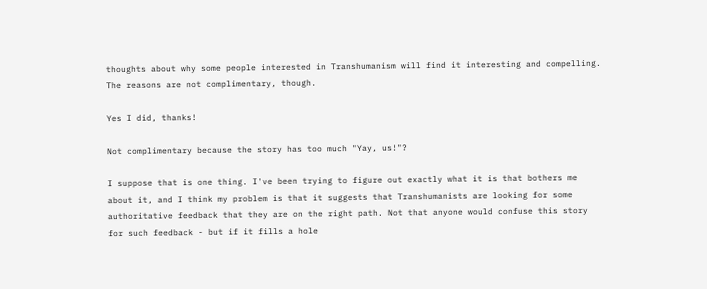thoughts about why some people interested in Transhumanism will find it interesting and compelling. The reasons are not complimentary, though.

Yes I did, thanks!

Not complimentary because the story has too much "Yay, us!"?

I suppose that is one thing. I've been trying to figure out exactly what it is that bothers me about it, and I think my problem is that it suggests that Transhumanists are looking for some authoritative feedback that they are on the right path. Not that anyone would confuse this story for such feedback - but if it fills a hole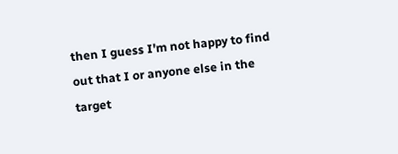then I guess I'm not happy to find out that I or anyone else in the target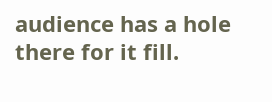audience has a hole there for it fill.